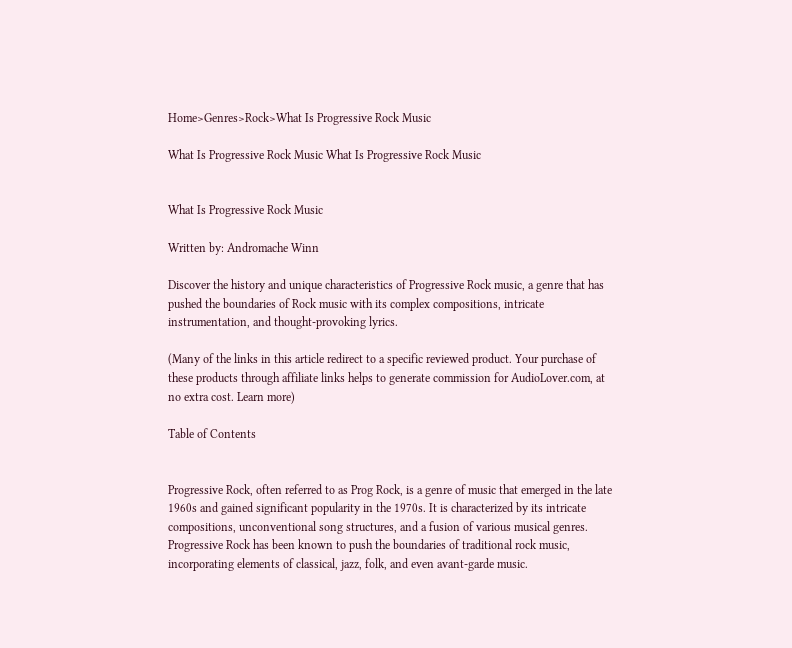Home>Genres>Rock>What Is Progressive Rock Music

What Is Progressive Rock Music What Is Progressive Rock Music


What Is Progressive Rock Music

Written by: Andromache Winn

Discover the history and unique characteristics of Progressive Rock music, a genre that has pushed the boundaries of Rock music with its complex compositions, intricate instrumentation, and thought-provoking lyrics.

(Many of the links in this article redirect to a specific reviewed product. Your purchase of these products through affiliate links helps to generate commission for AudioLover.com, at no extra cost. Learn more)

Table of Contents


Progressive Rock, often referred to as Prog Rock, is a genre of music that emerged in the late 1960s and gained significant popularity in the 1970s. It is characterized by its intricate compositions, unconventional song structures, and a fusion of various musical genres. Progressive Rock has been known to push the boundaries of traditional rock music, incorporating elements of classical, jazz, folk, and even avant-garde music.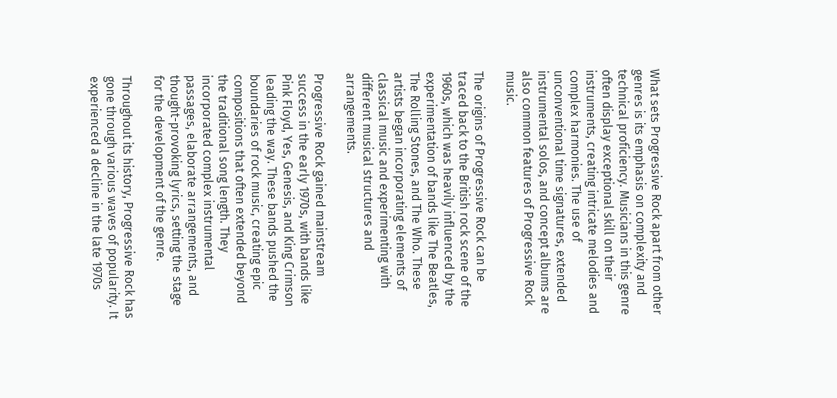What sets Progressive Rock apart from other genres is its emphasis on complexity and technical proficiency. Musicians in this genre often display exceptional skill on their instruments, creating intricate melodies and complex harmonies. The use of unconventional time signatures, extended instrumental solos, and concept albums are also common features of Progressive Rock music.

The origins of Progressive Rock can be traced back to the British rock scene of the 1960s, which was heavily influenced by the experimentation of bands like The Beatles, The Rolling Stones, and The Who. These artists began incorporating elements of classical music and experimenting with different musical structures and arrangements.

Progressive Rock gained mainstream success in the early 1970s, with bands like Pink Floyd, Yes, Genesis, and King Crimson leading the way. These bands pushed the boundaries of rock music, creating epic compositions that often extended beyond the traditional song length. They incorporated complex instrumental passages, elaborate arrangements, and thought-provoking lyrics, setting the stage for the development of the genre.

Throughout its history, Progressive Rock has gone through various waves of popularity. It experienced a decline in the late 1970s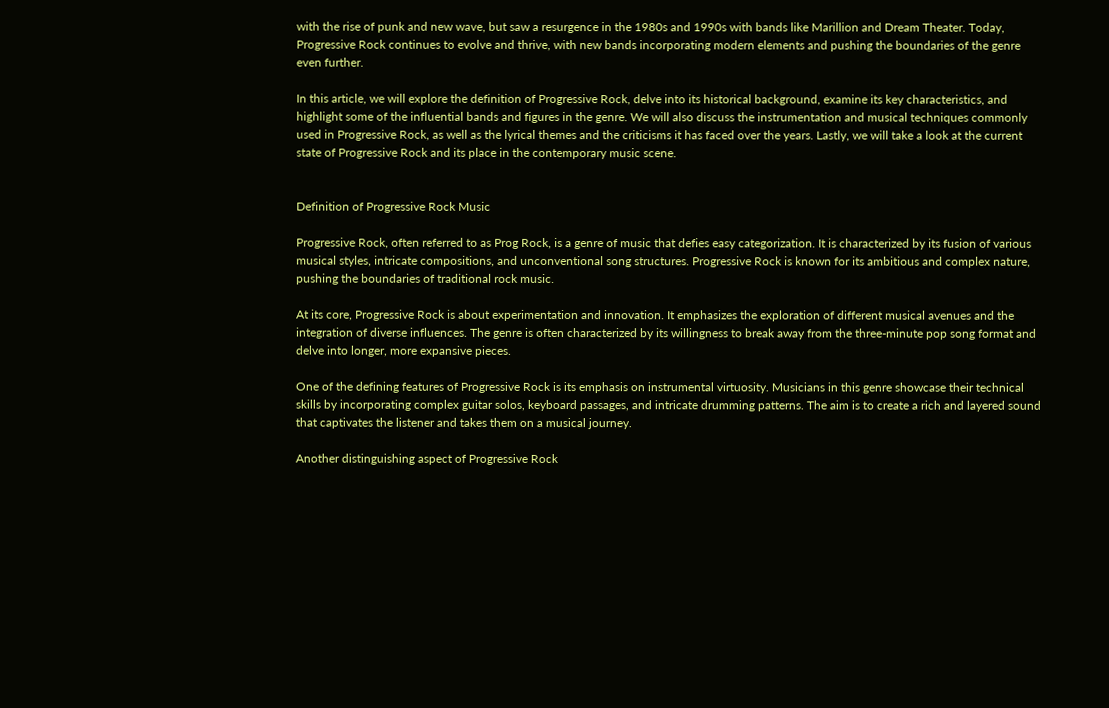with the rise of punk and new wave, but saw a resurgence in the 1980s and 1990s with bands like Marillion and Dream Theater. Today, Progressive Rock continues to evolve and thrive, with new bands incorporating modern elements and pushing the boundaries of the genre even further.

In this article, we will explore the definition of Progressive Rock, delve into its historical background, examine its key characteristics, and highlight some of the influential bands and figures in the genre. We will also discuss the instrumentation and musical techniques commonly used in Progressive Rock, as well as the lyrical themes and the criticisms it has faced over the years. Lastly, we will take a look at the current state of Progressive Rock and its place in the contemporary music scene.


Definition of Progressive Rock Music

Progressive Rock, often referred to as Prog Rock, is a genre of music that defies easy categorization. It is characterized by its fusion of various musical styles, intricate compositions, and unconventional song structures. Progressive Rock is known for its ambitious and complex nature, pushing the boundaries of traditional rock music.

At its core, Progressive Rock is about experimentation and innovation. It emphasizes the exploration of different musical avenues and the integration of diverse influences. The genre is often characterized by its willingness to break away from the three-minute pop song format and delve into longer, more expansive pieces.

One of the defining features of Progressive Rock is its emphasis on instrumental virtuosity. Musicians in this genre showcase their technical skills by incorporating complex guitar solos, keyboard passages, and intricate drumming patterns. The aim is to create a rich and layered sound that captivates the listener and takes them on a musical journey.

Another distinguishing aspect of Progressive Rock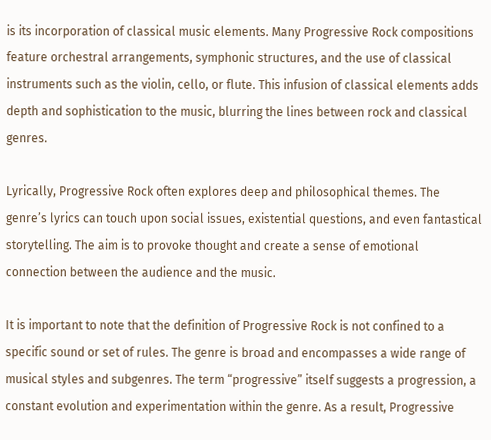is its incorporation of classical music elements. Many Progressive Rock compositions feature orchestral arrangements, symphonic structures, and the use of classical instruments such as the violin, cello, or flute. This infusion of classical elements adds depth and sophistication to the music, blurring the lines between rock and classical genres.

Lyrically, Progressive Rock often explores deep and philosophical themes. The genre’s lyrics can touch upon social issues, existential questions, and even fantastical storytelling. The aim is to provoke thought and create a sense of emotional connection between the audience and the music.

It is important to note that the definition of Progressive Rock is not confined to a specific sound or set of rules. The genre is broad and encompasses a wide range of musical styles and subgenres. The term “progressive” itself suggests a progression, a constant evolution and experimentation within the genre. As a result, Progressive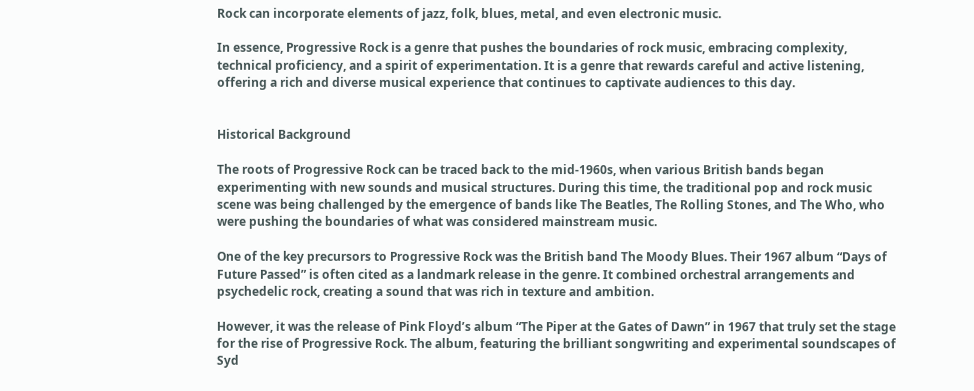Rock can incorporate elements of jazz, folk, blues, metal, and even electronic music.

In essence, Progressive Rock is a genre that pushes the boundaries of rock music, embracing complexity, technical proficiency, and a spirit of experimentation. It is a genre that rewards careful and active listening, offering a rich and diverse musical experience that continues to captivate audiences to this day.


Historical Background

The roots of Progressive Rock can be traced back to the mid-1960s, when various British bands began experimenting with new sounds and musical structures. During this time, the traditional pop and rock music scene was being challenged by the emergence of bands like The Beatles, The Rolling Stones, and The Who, who were pushing the boundaries of what was considered mainstream music.

One of the key precursors to Progressive Rock was the British band The Moody Blues. Their 1967 album “Days of Future Passed” is often cited as a landmark release in the genre. It combined orchestral arrangements and psychedelic rock, creating a sound that was rich in texture and ambition.

However, it was the release of Pink Floyd’s album “The Piper at the Gates of Dawn” in 1967 that truly set the stage for the rise of Progressive Rock. The album, featuring the brilliant songwriting and experimental soundscapes of Syd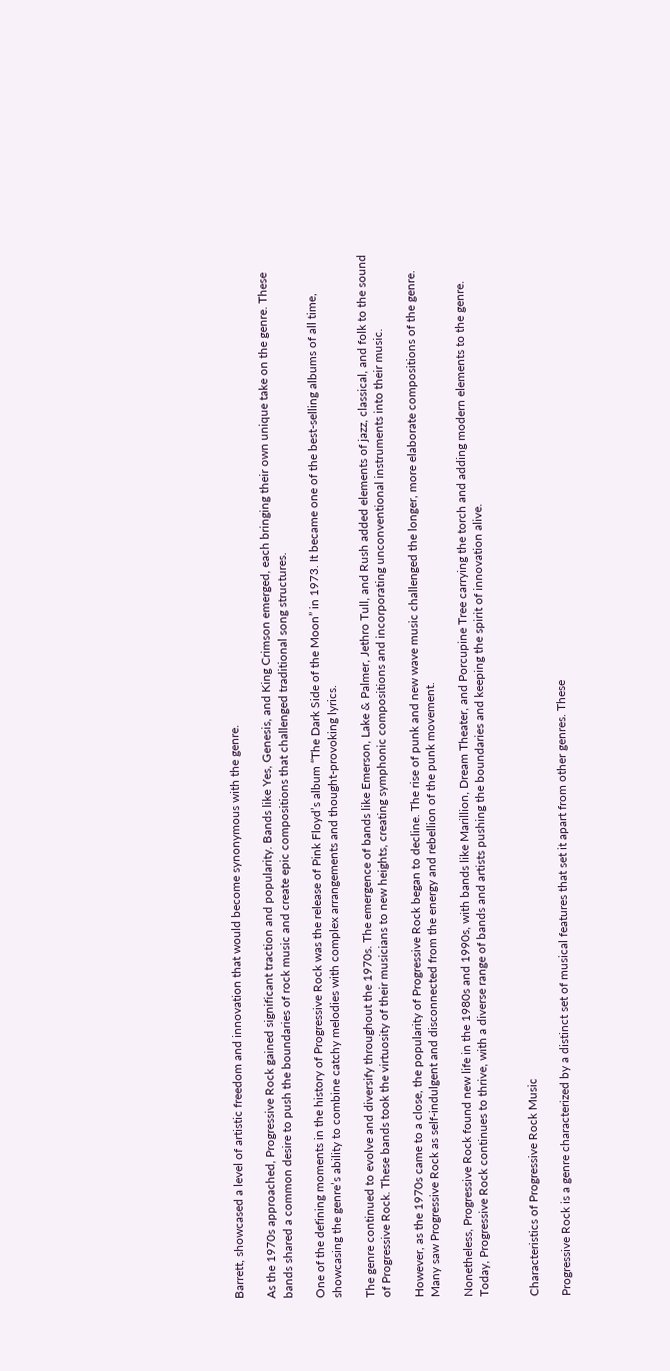Barrett, showcased a level of artistic freedom and innovation that would become synonymous with the genre.

As the 1970s approached, Progressive Rock gained significant traction and popularity. Bands like Yes, Genesis, and King Crimson emerged, each bringing their own unique take on the genre. These bands shared a common desire to push the boundaries of rock music and create epic compositions that challenged traditional song structures.

One of the defining moments in the history of Progressive Rock was the release of Pink Floyd’s album “The Dark Side of the Moon” in 1973. It became one of the best-selling albums of all time, showcasing the genre’s ability to combine catchy melodies with complex arrangements and thought-provoking lyrics.

The genre continued to evolve and diversify throughout the 1970s. The emergence of bands like Emerson, Lake & Palmer, Jethro Tull, and Rush added elements of jazz, classical, and folk to the sound of Progressive Rock. These bands took the virtuosity of their musicians to new heights, creating symphonic compositions and incorporating unconventional instruments into their music.

However, as the 1970s came to a close, the popularity of Progressive Rock began to decline. The rise of punk and new wave music challenged the longer, more elaborate compositions of the genre. Many saw Progressive Rock as self-indulgent and disconnected from the energy and rebellion of the punk movement.

Nonetheless, Progressive Rock found new life in the 1980s and 1990s, with bands like Marillion, Dream Theater, and Porcupine Tree carrying the torch and adding modern elements to the genre. Today, Progressive Rock continues to thrive, with a diverse range of bands and artists pushing the boundaries and keeping the spirit of innovation alive.


Characteristics of Progressive Rock Music

Progressive Rock is a genre characterized by a distinct set of musical features that set it apart from other genres. These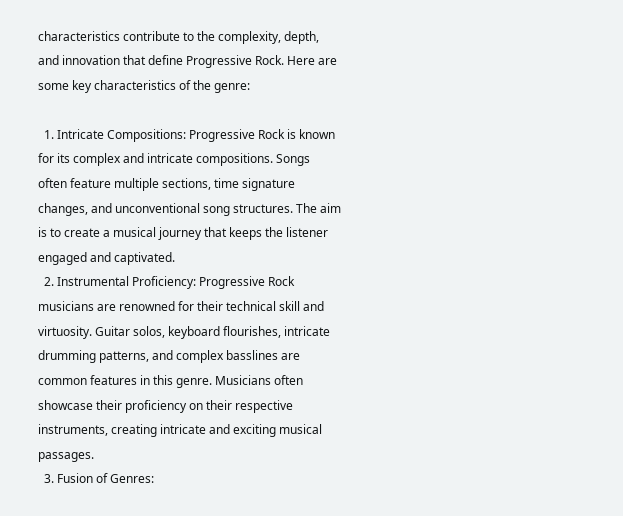characteristics contribute to the complexity, depth, and innovation that define Progressive Rock. Here are some key characteristics of the genre:

  1. Intricate Compositions: Progressive Rock is known for its complex and intricate compositions. Songs often feature multiple sections, time signature changes, and unconventional song structures. The aim is to create a musical journey that keeps the listener engaged and captivated.
  2. Instrumental Proficiency: Progressive Rock musicians are renowned for their technical skill and virtuosity. Guitar solos, keyboard flourishes, intricate drumming patterns, and complex basslines are common features in this genre. Musicians often showcase their proficiency on their respective instruments, creating intricate and exciting musical passages.
  3. Fusion of Genres: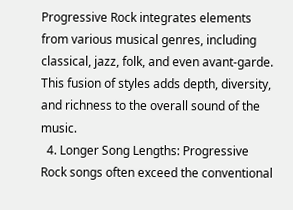Progressive Rock integrates elements from various musical genres, including classical, jazz, folk, and even avant-garde. This fusion of styles adds depth, diversity, and richness to the overall sound of the music.
  4. Longer Song Lengths: Progressive Rock songs often exceed the conventional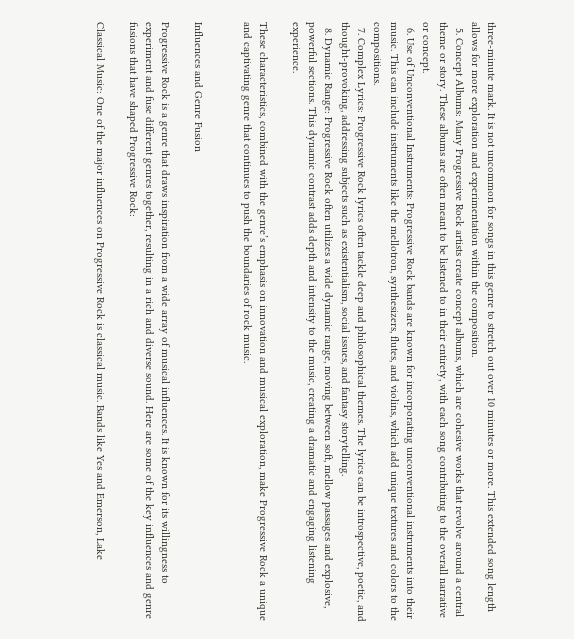three-minute mark. It is not uncommon for songs in this genre to stretch out over 10 minutes or more. This extended song length allows for more exploration and experimentation within the composition.
  5. Concept Albums: Many Progressive Rock artists create concept albums, which are cohesive works that revolve around a central theme or story. These albums are often meant to be listened to in their entirety, with each song contributing to the overall narrative or concept.
  6. Use of Unconventional Instruments: Progressive Rock bands are known for incorporating unconventional instruments into their music. This can include instruments like the mellotron, synthesizers, flutes, and violins, which add unique textures and colors to the compositions.
  7. Complex Lyrics: Progressive Rock lyrics often tackle deep and philosophical themes. The lyrics can be introspective, poetic, and thought-provoking, addressing subjects such as existentialism, social issues, and fantasy storytelling.
  8. Dynamic Range: Progressive Rock often utilizes a wide dynamic range, moving between soft, mellow passages and explosive, powerful sections. This dynamic contrast adds depth and intensity to the music, creating a dramatic and engaging listening experience.

These characteristics, combined with the genre’s emphasis on innovation and musical exploration, make Progressive Rock a unique and captivating genre that continues to push the boundaries of rock music.


Influences and Genre Fusion

Progressive Rock is a genre that draws inspiration from a wide array of musical influences. It is known for its willingness to experiment and fuse different genres together, resulting in a rich and diverse sound. Here are some of the key influences and genre fusions that have shaped Progressive Rock:

Classical Music: One of the major influences on Progressive Rock is classical music. Bands like Yes and Emerson, Lake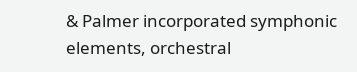& Palmer incorporated symphonic elements, orchestral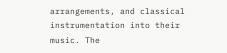arrangements, and classical instrumentation into their music. The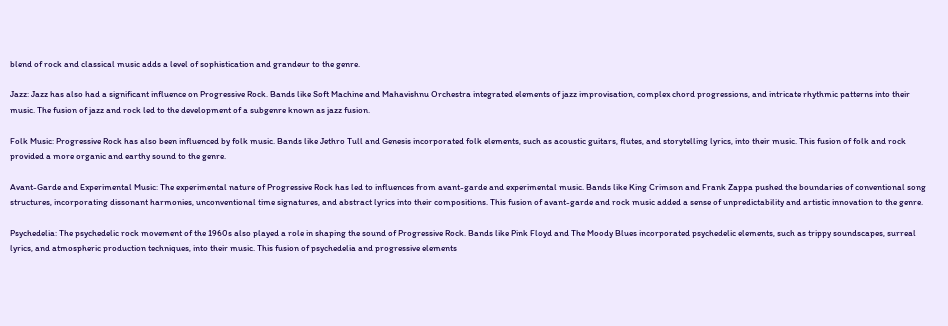blend of rock and classical music adds a level of sophistication and grandeur to the genre.

Jazz: Jazz has also had a significant influence on Progressive Rock. Bands like Soft Machine and Mahavishnu Orchestra integrated elements of jazz improvisation, complex chord progressions, and intricate rhythmic patterns into their music. The fusion of jazz and rock led to the development of a subgenre known as jazz fusion.

Folk Music: Progressive Rock has also been influenced by folk music. Bands like Jethro Tull and Genesis incorporated folk elements, such as acoustic guitars, flutes, and storytelling lyrics, into their music. This fusion of folk and rock provided a more organic and earthy sound to the genre.

Avant-Garde and Experimental Music: The experimental nature of Progressive Rock has led to influences from avant-garde and experimental music. Bands like King Crimson and Frank Zappa pushed the boundaries of conventional song structures, incorporating dissonant harmonies, unconventional time signatures, and abstract lyrics into their compositions. This fusion of avant-garde and rock music added a sense of unpredictability and artistic innovation to the genre.

Psychedelia: The psychedelic rock movement of the 1960s also played a role in shaping the sound of Progressive Rock. Bands like Pink Floyd and The Moody Blues incorporated psychedelic elements, such as trippy soundscapes, surreal lyrics, and atmospheric production techniques, into their music. This fusion of psychedelia and progressive elements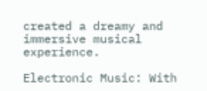created a dreamy and immersive musical experience.

Electronic Music: With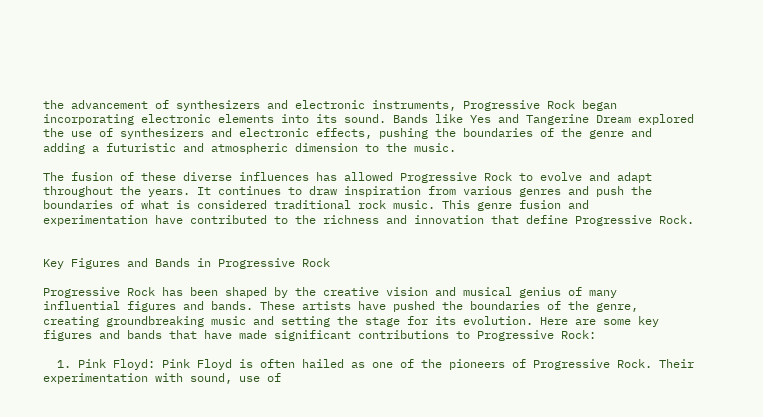the advancement of synthesizers and electronic instruments, Progressive Rock began incorporating electronic elements into its sound. Bands like Yes and Tangerine Dream explored the use of synthesizers and electronic effects, pushing the boundaries of the genre and adding a futuristic and atmospheric dimension to the music.

The fusion of these diverse influences has allowed Progressive Rock to evolve and adapt throughout the years. It continues to draw inspiration from various genres and push the boundaries of what is considered traditional rock music. This genre fusion and experimentation have contributed to the richness and innovation that define Progressive Rock.


Key Figures and Bands in Progressive Rock

Progressive Rock has been shaped by the creative vision and musical genius of many influential figures and bands. These artists have pushed the boundaries of the genre, creating groundbreaking music and setting the stage for its evolution. Here are some key figures and bands that have made significant contributions to Progressive Rock:

  1. Pink Floyd: Pink Floyd is often hailed as one of the pioneers of Progressive Rock. Their experimentation with sound, use of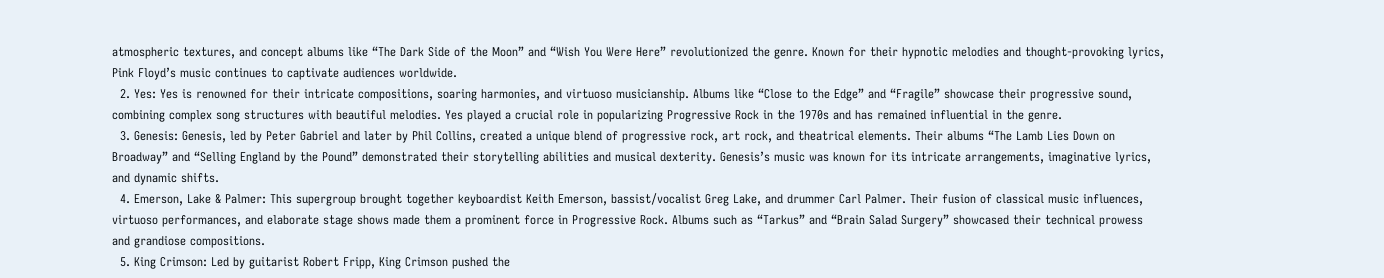atmospheric textures, and concept albums like “The Dark Side of the Moon” and “Wish You Were Here” revolutionized the genre. Known for their hypnotic melodies and thought-provoking lyrics, Pink Floyd’s music continues to captivate audiences worldwide.
  2. Yes: Yes is renowned for their intricate compositions, soaring harmonies, and virtuoso musicianship. Albums like “Close to the Edge” and “Fragile” showcase their progressive sound, combining complex song structures with beautiful melodies. Yes played a crucial role in popularizing Progressive Rock in the 1970s and has remained influential in the genre.
  3. Genesis: Genesis, led by Peter Gabriel and later by Phil Collins, created a unique blend of progressive rock, art rock, and theatrical elements. Their albums “The Lamb Lies Down on Broadway” and “Selling England by the Pound” demonstrated their storytelling abilities and musical dexterity. Genesis’s music was known for its intricate arrangements, imaginative lyrics, and dynamic shifts.
  4. Emerson, Lake & Palmer: This supergroup brought together keyboardist Keith Emerson, bassist/vocalist Greg Lake, and drummer Carl Palmer. Their fusion of classical music influences, virtuoso performances, and elaborate stage shows made them a prominent force in Progressive Rock. Albums such as “Tarkus” and “Brain Salad Surgery” showcased their technical prowess and grandiose compositions.
  5. King Crimson: Led by guitarist Robert Fripp, King Crimson pushed the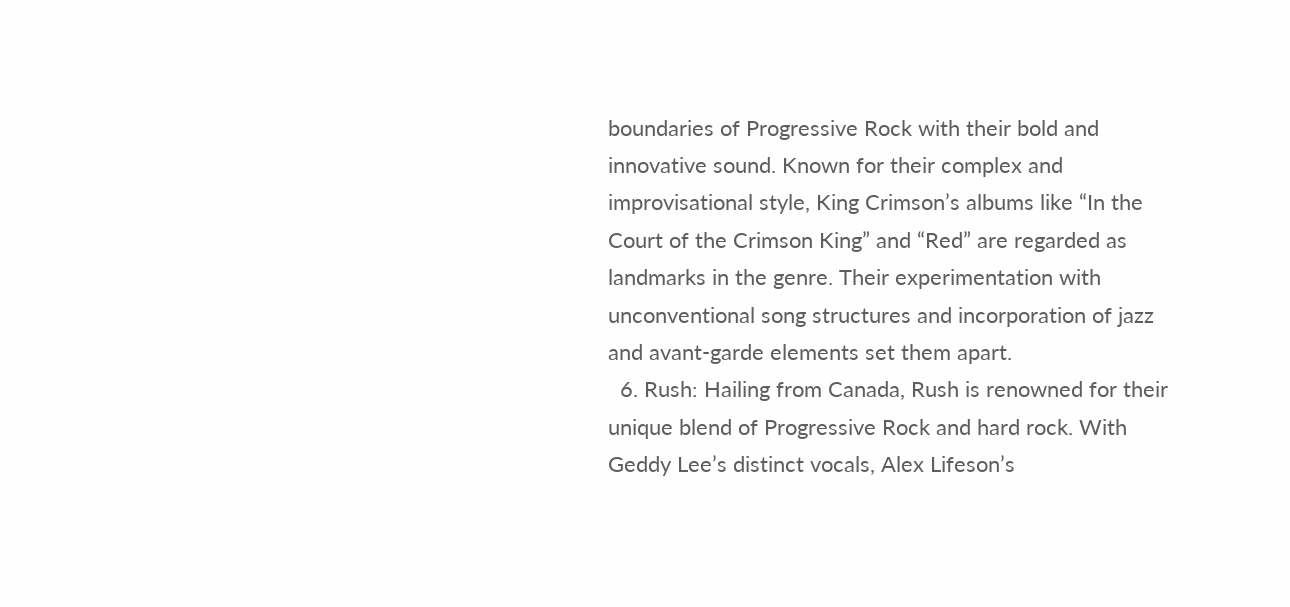boundaries of Progressive Rock with their bold and innovative sound. Known for their complex and improvisational style, King Crimson’s albums like “In the Court of the Crimson King” and “Red” are regarded as landmarks in the genre. Their experimentation with unconventional song structures and incorporation of jazz and avant-garde elements set them apart.
  6. Rush: Hailing from Canada, Rush is renowned for their unique blend of Progressive Rock and hard rock. With Geddy Lee’s distinct vocals, Alex Lifeson’s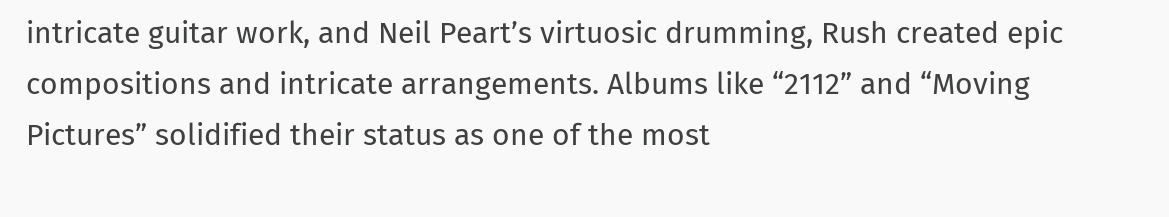intricate guitar work, and Neil Peart’s virtuosic drumming, Rush created epic compositions and intricate arrangements. Albums like “2112” and “Moving Pictures” solidified their status as one of the most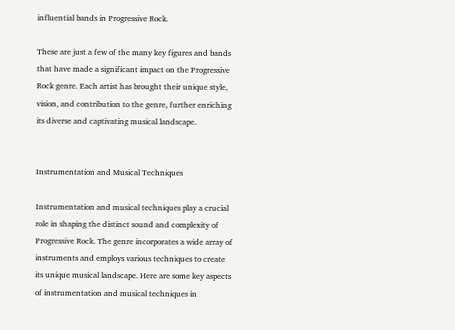influential bands in Progressive Rock.

These are just a few of the many key figures and bands that have made a significant impact on the Progressive Rock genre. Each artist has brought their unique style, vision, and contribution to the genre, further enriching its diverse and captivating musical landscape.


Instrumentation and Musical Techniques

Instrumentation and musical techniques play a crucial role in shaping the distinct sound and complexity of Progressive Rock. The genre incorporates a wide array of instruments and employs various techniques to create its unique musical landscape. Here are some key aspects of instrumentation and musical techniques in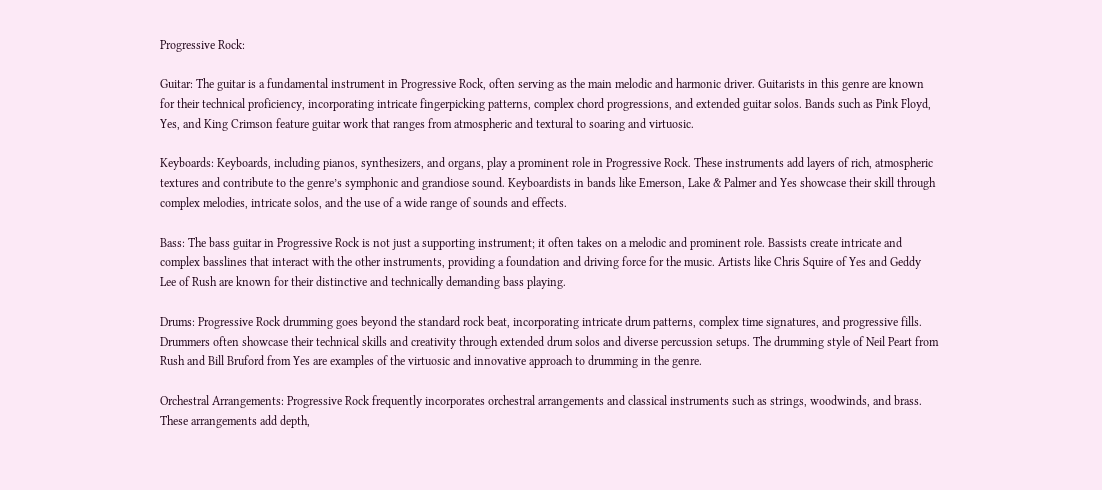Progressive Rock:

Guitar: The guitar is a fundamental instrument in Progressive Rock, often serving as the main melodic and harmonic driver. Guitarists in this genre are known for their technical proficiency, incorporating intricate fingerpicking patterns, complex chord progressions, and extended guitar solos. Bands such as Pink Floyd, Yes, and King Crimson feature guitar work that ranges from atmospheric and textural to soaring and virtuosic.

Keyboards: Keyboards, including pianos, synthesizers, and organs, play a prominent role in Progressive Rock. These instruments add layers of rich, atmospheric textures and contribute to the genre’s symphonic and grandiose sound. Keyboardists in bands like Emerson, Lake & Palmer and Yes showcase their skill through complex melodies, intricate solos, and the use of a wide range of sounds and effects.

Bass: The bass guitar in Progressive Rock is not just a supporting instrument; it often takes on a melodic and prominent role. Bassists create intricate and complex basslines that interact with the other instruments, providing a foundation and driving force for the music. Artists like Chris Squire of Yes and Geddy Lee of Rush are known for their distinctive and technically demanding bass playing.

Drums: Progressive Rock drumming goes beyond the standard rock beat, incorporating intricate drum patterns, complex time signatures, and progressive fills. Drummers often showcase their technical skills and creativity through extended drum solos and diverse percussion setups. The drumming style of Neil Peart from Rush and Bill Bruford from Yes are examples of the virtuosic and innovative approach to drumming in the genre.

Orchestral Arrangements: Progressive Rock frequently incorporates orchestral arrangements and classical instruments such as strings, woodwinds, and brass. These arrangements add depth,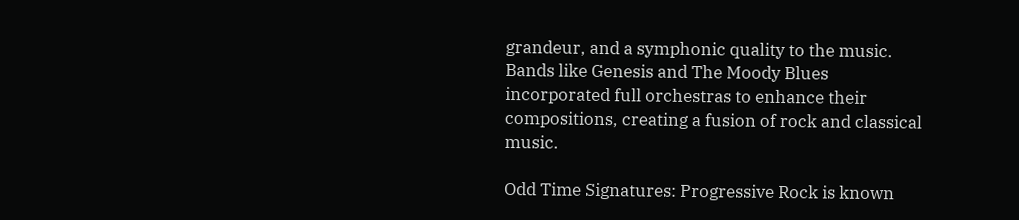grandeur, and a symphonic quality to the music. Bands like Genesis and The Moody Blues incorporated full orchestras to enhance their compositions, creating a fusion of rock and classical music.

Odd Time Signatures: Progressive Rock is known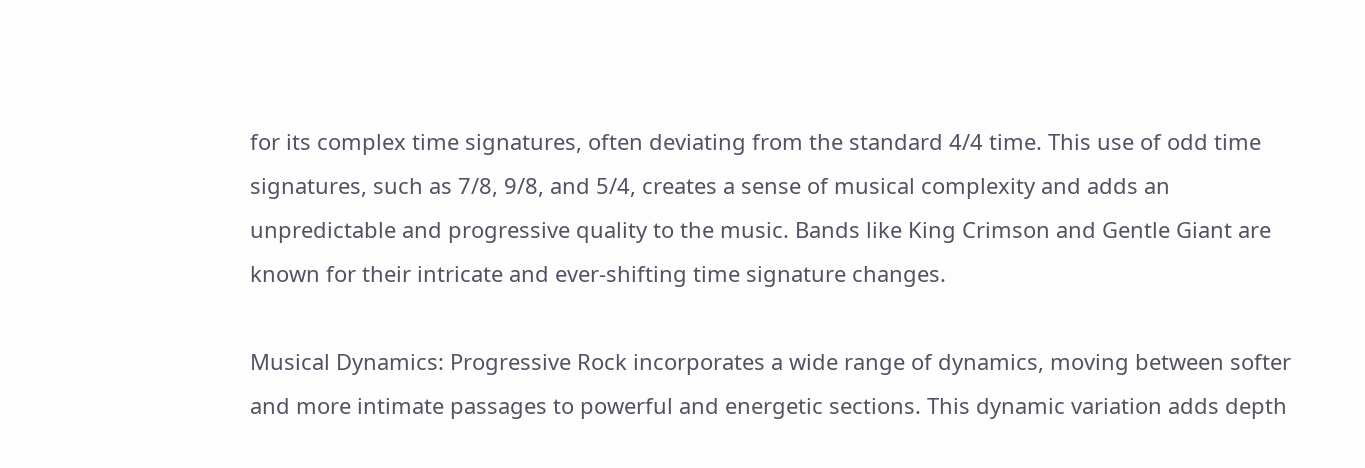for its complex time signatures, often deviating from the standard 4/4 time. This use of odd time signatures, such as 7/8, 9/8, and 5/4, creates a sense of musical complexity and adds an unpredictable and progressive quality to the music. Bands like King Crimson and Gentle Giant are known for their intricate and ever-shifting time signature changes.

Musical Dynamics: Progressive Rock incorporates a wide range of dynamics, moving between softer and more intimate passages to powerful and energetic sections. This dynamic variation adds depth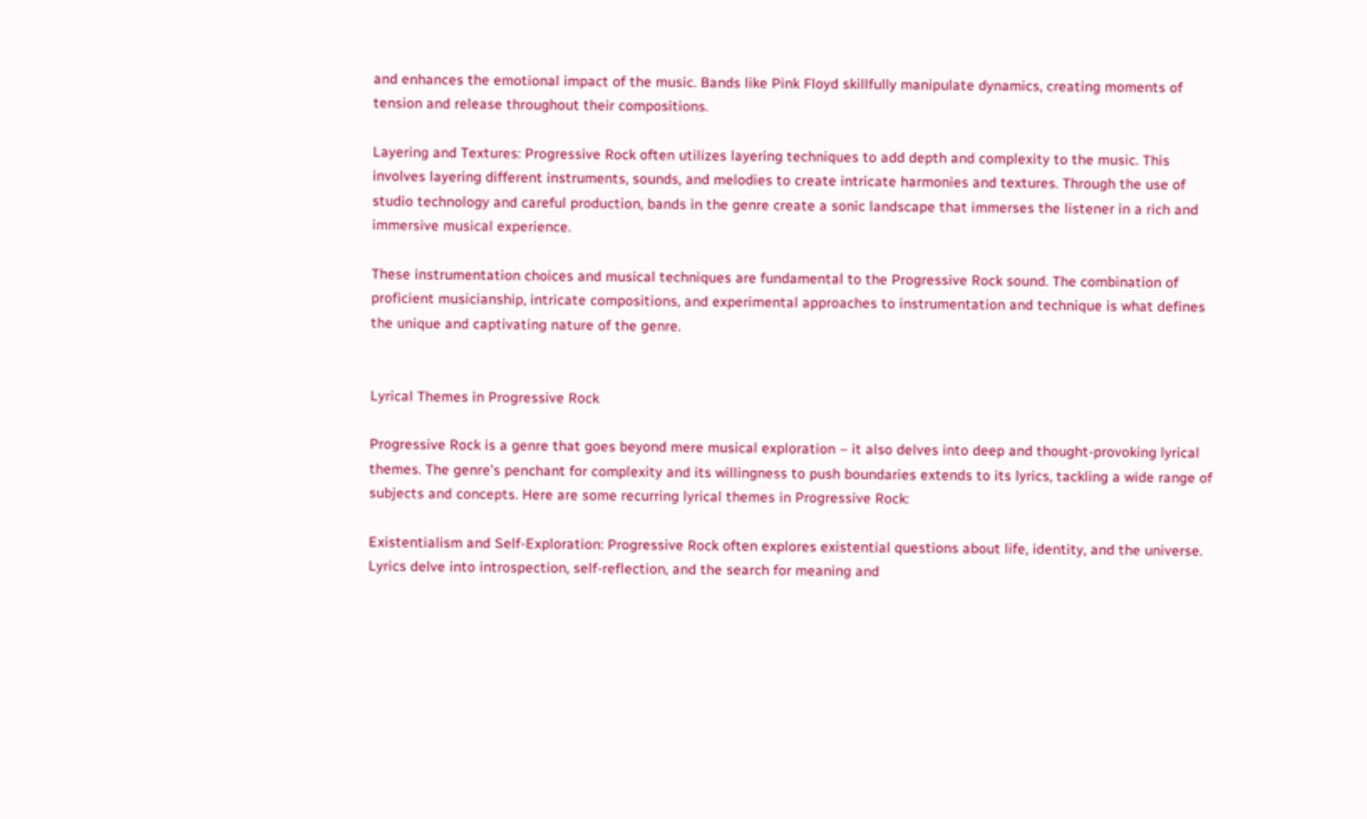and enhances the emotional impact of the music. Bands like Pink Floyd skillfully manipulate dynamics, creating moments of tension and release throughout their compositions.

Layering and Textures: Progressive Rock often utilizes layering techniques to add depth and complexity to the music. This involves layering different instruments, sounds, and melodies to create intricate harmonies and textures. Through the use of studio technology and careful production, bands in the genre create a sonic landscape that immerses the listener in a rich and immersive musical experience.

These instrumentation choices and musical techniques are fundamental to the Progressive Rock sound. The combination of proficient musicianship, intricate compositions, and experimental approaches to instrumentation and technique is what defines the unique and captivating nature of the genre.


Lyrical Themes in Progressive Rock

Progressive Rock is a genre that goes beyond mere musical exploration – it also delves into deep and thought-provoking lyrical themes. The genre’s penchant for complexity and its willingness to push boundaries extends to its lyrics, tackling a wide range of subjects and concepts. Here are some recurring lyrical themes in Progressive Rock:

Existentialism and Self-Exploration: Progressive Rock often explores existential questions about life, identity, and the universe. Lyrics delve into introspection, self-reflection, and the search for meaning and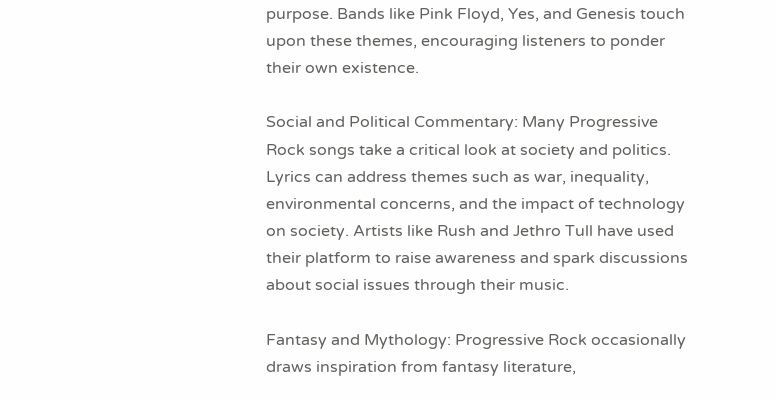purpose. Bands like Pink Floyd, Yes, and Genesis touch upon these themes, encouraging listeners to ponder their own existence.

Social and Political Commentary: Many Progressive Rock songs take a critical look at society and politics. Lyrics can address themes such as war, inequality, environmental concerns, and the impact of technology on society. Artists like Rush and Jethro Tull have used their platform to raise awareness and spark discussions about social issues through their music.

Fantasy and Mythology: Progressive Rock occasionally draws inspiration from fantasy literature,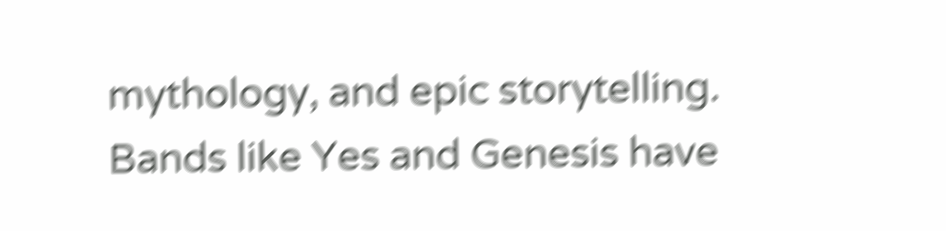mythology, and epic storytelling. Bands like Yes and Genesis have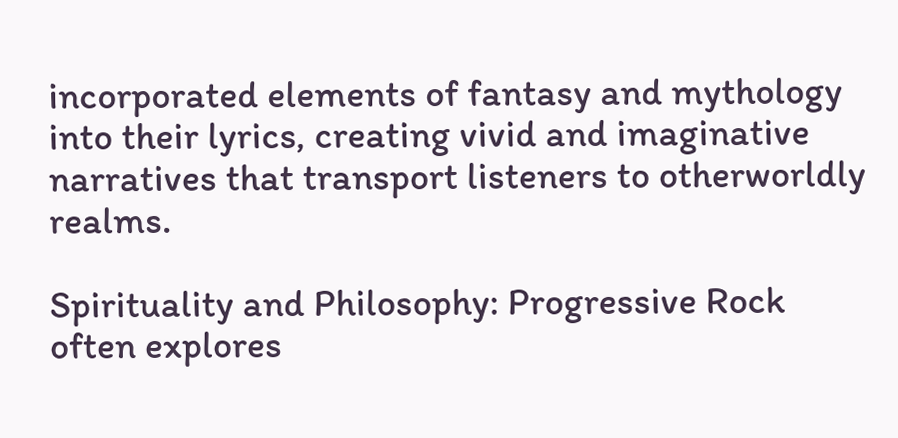incorporated elements of fantasy and mythology into their lyrics, creating vivid and imaginative narratives that transport listeners to otherworldly realms.

Spirituality and Philosophy: Progressive Rock often explores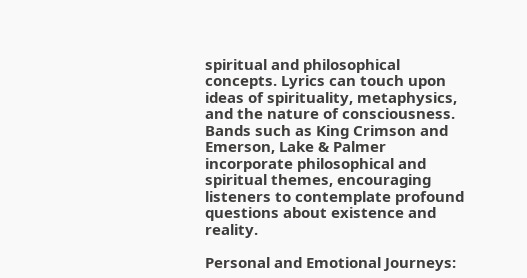spiritual and philosophical concepts. Lyrics can touch upon ideas of spirituality, metaphysics, and the nature of consciousness. Bands such as King Crimson and Emerson, Lake & Palmer incorporate philosophical and spiritual themes, encouraging listeners to contemplate profound questions about existence and reality.

Personal and Emotional Journeys: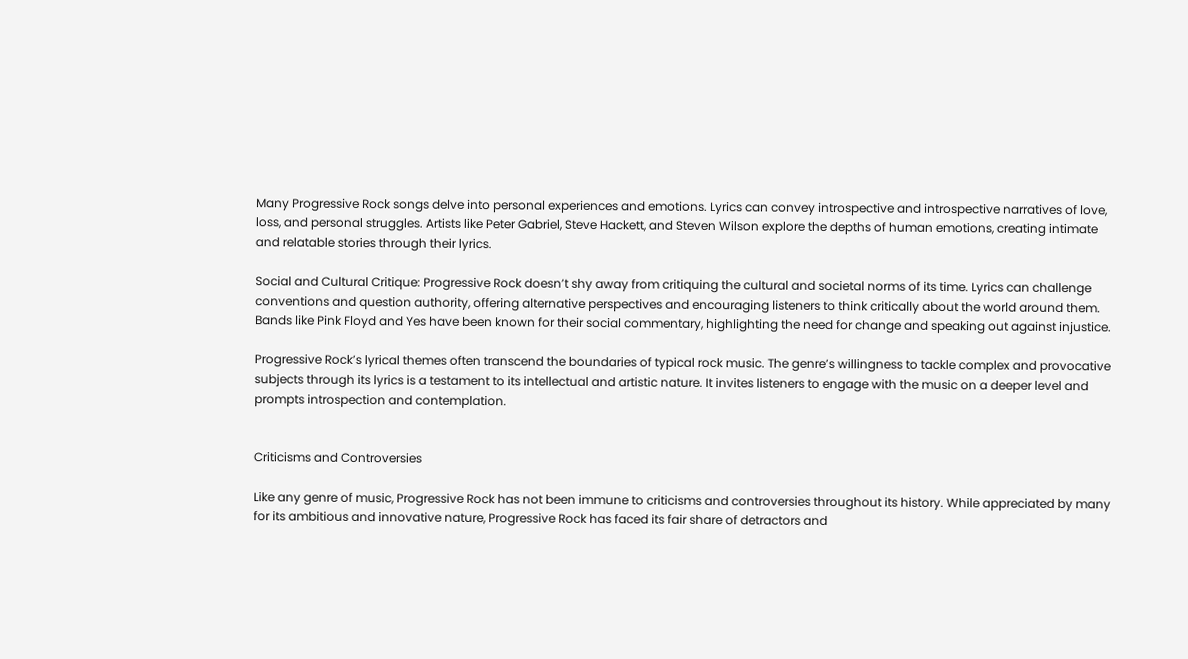Many Progressive Rock songs delve into personal experiences and emotions. Lyrics can convey introspective and introspective narratives of love, loss, and personal struggles. Artists like Peter Gabriel, Steve Hackett, and Steven Wilson explore the depths of human emotions, creating intimate and relatable stories through their lyrics.

Social and Cultural Critique: Progressive Rock doesn’t shy away from critiquing the cultural and societal norms of its time. Lyrics can challenge conventions and question authority, offering alternative perspectives and encouraging listeners to think critically about the world around them. Bands like Pink Floyd and Yes have been known for their social commentary, highlighting the need for change and speaking out against injustice.

Progressive Rock’s lyrical themes often transcend the boundaries of typical rock music. The genre’s willingness to tackle complex and provocative subjects through its lyrics is a testament to its intellectual and artistic nature. It invites listeners to engage with the music on a deeper level and prompts introspection and contemplation.


Criticisms and Controversies

Like any genre of music, Progressive Rock has not been immune to criticisms and controversies throughout its history. While appreciated by many for its ambitious and innovative nature, Progressive Rock has faced its fair share of detractors and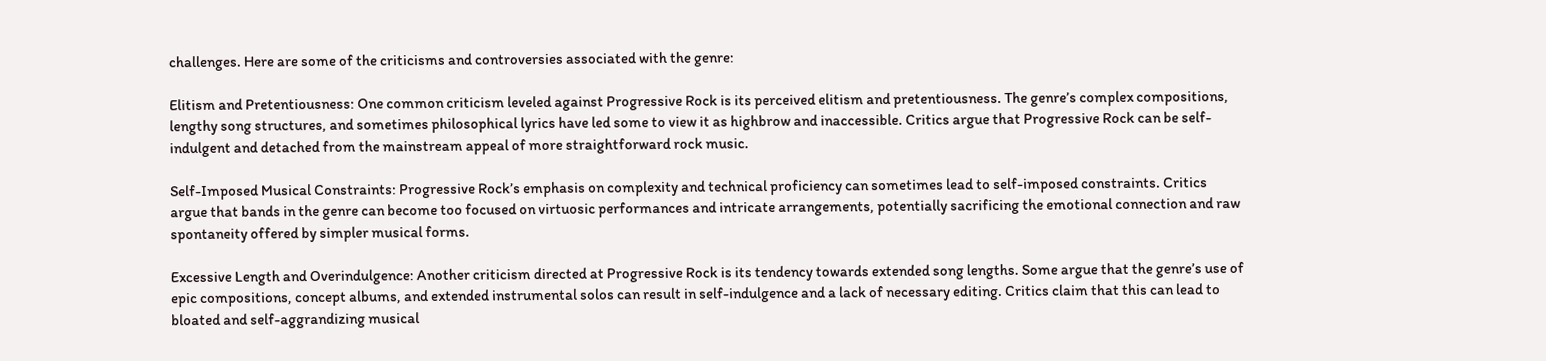challenges. Here are some of the criticisms and controversies associated with the genre:

Elitism and Pretentiousness: One common criticism leveled against Progressive Rock is its perceived elitism and pretentiousness. The genre’s complex compositions, lengthy song structures, and sometimes philosophical lyrics have led some to view it as highbrow and inaccessible. Critics argue that Progressive Rock can be self-indulgent and detached from the mainstream appeal of more straightforward rock music.

Self-Imposed Musical Constraints: Progressive Rock’s emphasis on complexity and technical proficiency can sometimes lead to self-imposed constraints. Critics argue that bands in the genre can become too focused on virtuosic performances and intricate arrangements, potentially sacrificing the emotional connection and raw spontaneity offered by simpler musical forms.

Excessive Length and Overindulgence: Another criticism directed at Progressive Rock is its tendency towards extended song lengths. Some argue that the genre’s use of epic compositions, concept albums, and extended instrumental solos can result in self-indulgence and a lack of necessary editing. Critics claim that this can lead to bloated and self-aggrandizing musical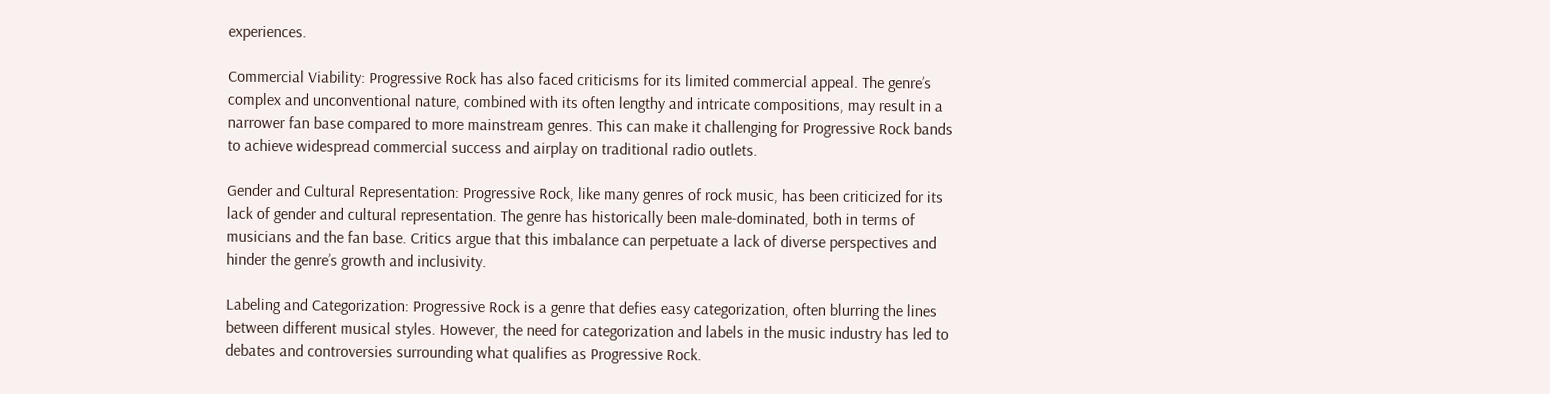experiences.

Commercial Viability: Progressive Rock has also faced criticisms for its limited commercial appeal. The genre’s complex and unconventional nature, combined with its often lengthy and intricate compositions, may result in a narrower fan base compared to more mainstream genres. This can make it challenging for Progressive Rock bands to achieve widespread commercial success and airplay on traditional radio outlets.

Gender and Cultural Representation: Progressive Rock, like many genres of rock music, has been criticized for its lack of gender and cultural representation. The genre has historically been male-dominated, both in terms of musicians and the fan base. Critics argue that this imbalance can perpetuate a lack of diverse perspectives and hinder the genre’s growth and inclusivity.

Labeling and Categorization: Progressive Rock is a genre that defies easy categorization, often blurring the lines between different musical styles. However, the need for categorization and labels in the music industry has led to debates and controversies surrounding what qualifies as Progressive Rock.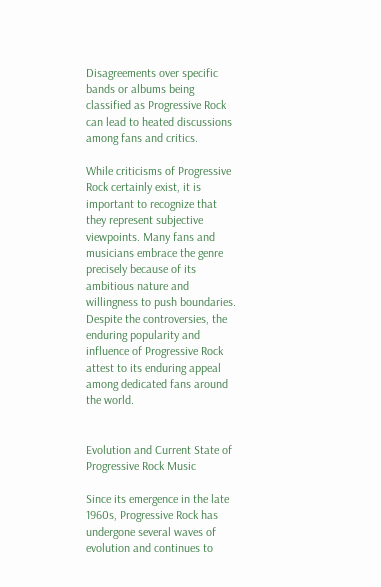Disagreements over specific bands or albums being classified as Progressive Rock can lead to heated discussions among fans and critics.

While criticisms of Progressive Rock certainly exist, it is important to recognize that they represent subjective viewpoints. Many fans and musicians embrace the genre precisely because of its ambitious nature and willingness to push boundaries. Despite the controversies, the enduring popularity and influence of Progressive Rock attest to its enduring appeal among dedicated fans around the world.


Evolution and Current State of Progressive Rock Music

Since its emergence in the late 1960s, Progressive Rock has undergone several waves of evolution and continues to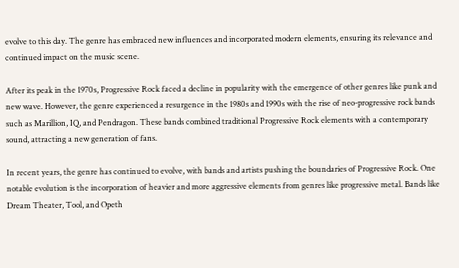evolve to this day. The genre has embraced new influences and incorporated modern elements, ensuring its relevance and continued impact on the music scene.

After its peak in the 1970s, Progressive Rock faced a decline in popularity with the emergence of other genres like punk and new wave. However, the genre experienced a resurgence in the 1980s and 1990s with the rise of neo-progressive rock bands such as Marillion, IQ, and Pendragon. These bands combined traditional Progressive Rock elements with a contemporary sound, attracting a new generation of fans.

In recent years, the genre has continued to evolve, with bands and artists pushing the boundaries of Progressive Rock. One notable evolution is the incorporation of heavier and more aggressive elements from genres like progressive metal. Bands like Dream Theater, Tool, and Opeth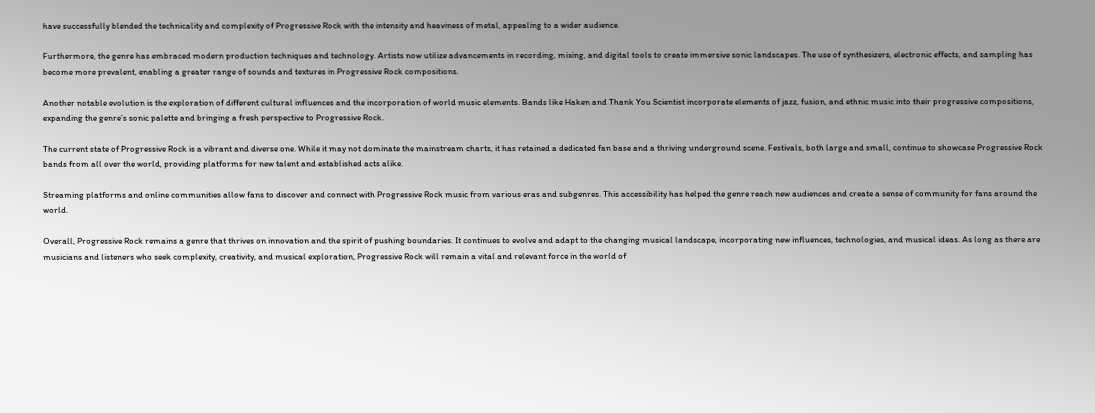have successfully blended the technicality and complexity of Progressive Rock with the intensity and heaviness of metal, appealing to a wider audience.

Furthermore, the genre has embraced modern production techniques and technology. Artists now utilize advancements in recording, mixing, and digital tools to create immersive sonic landscapes. The use of synthesizers, electronic effects, and sampling has become more prevalent, enabling a greater range of sounds and textures in Progressive Rock compositions.

Another notable evolution is the exploration of different cultural influences and the incorporation of world music elements. Bands like Haken and Thank You Scientist incorporate elements of jazz, fusion, and ethnic music into their progressive compositions, expanding the genre’s sonic palette and bringing a fresh perspective to Progressive Rock.

The current state of Progressive Rock is a vibrant and diverse one. While it may not dominate the mainstream charts, it has retained a dedicated fan base and a thriving underground scene. Festivals, both large and small, continue to showcase Progressive Rock bands from all over the world, providing platforms for new talent and established acts alike.

Streaming platforms and online communities allow fans to discover and connect with Progressive Rock music from various eras and subgenres. This accessibility has helped the genre reach new audiences and create a sense of community for fans around the world.

Overall, Progressive Rock remains a genre that thrives on innovation and the spirit of pushing boundaries. It continues to evolve and adapt to the changing musical landscape, incorporating new influences, technologies, and musical ideas. As long as there are musicians and listeners who seek complexity, creativity, and musical exploration, Progressive Rock will remain a vital and relevant force in the world of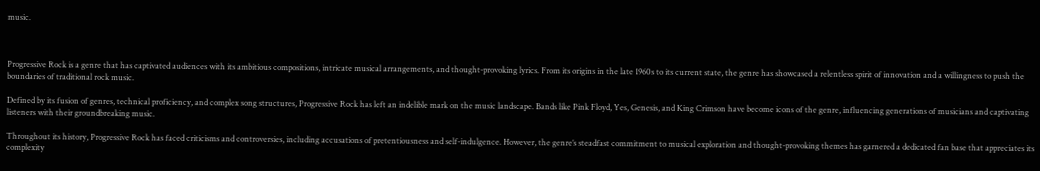music.



Progressive Rock is a genre that has captivated audiences with its ambitious compositions, intricate musical arrangements, and thought-provoking lyrics. From its origins in the late 1960s to its current state, the genre has showcased a relentless spirit of innovation and a willingness to push the boundaries of traditional rock music.

Defined by its fusion of genres, technical proficiency, and complex song structures, Progressive Rock has left an indelible mark on the music landscape. Bands like Pink Floyd, Yes, Genesis, and King Crimson have become icons of the genre, influencing generations of musicians and captivating listeners with their groundbreaking music.

Throughout its history, Progressive Rock has faced criticisms and controversies, including accusations of pretentiousness and self-indulgence. However, the genre’s steadfast commitment to musical exploration and thought-provoking themes has garnered a dedicated fan base that appreciates its complexity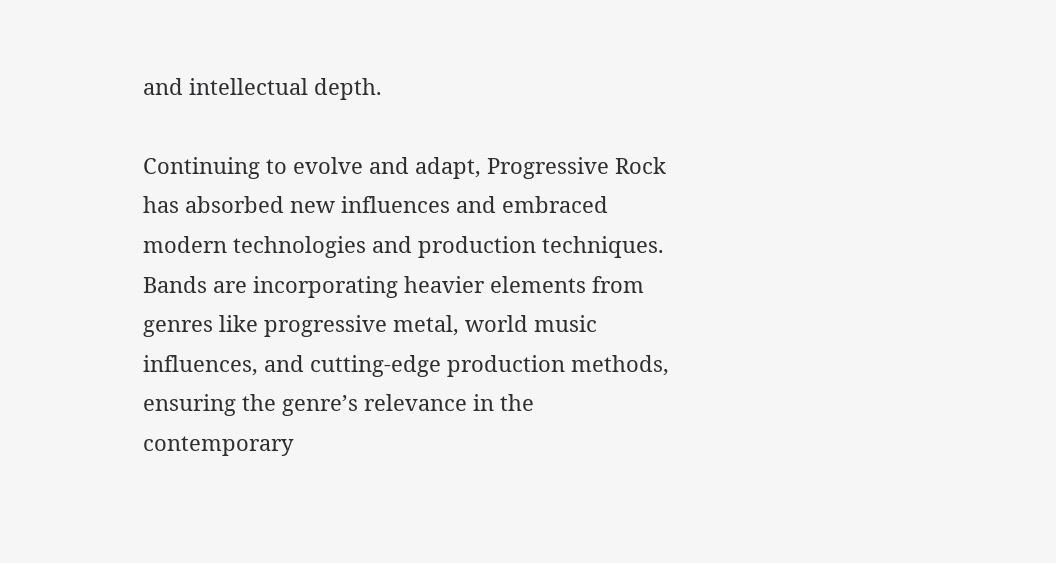and intellectual depth.

Continuing to evolve and adapt, Progressive Rock has absorbed new influences and embraced modern technologies and production techniques. Bands are incorporating heavier elements from genres like progressive metal, world music influences, and cutting-edge production methods, ensuring the genre’s relevance in the contemporary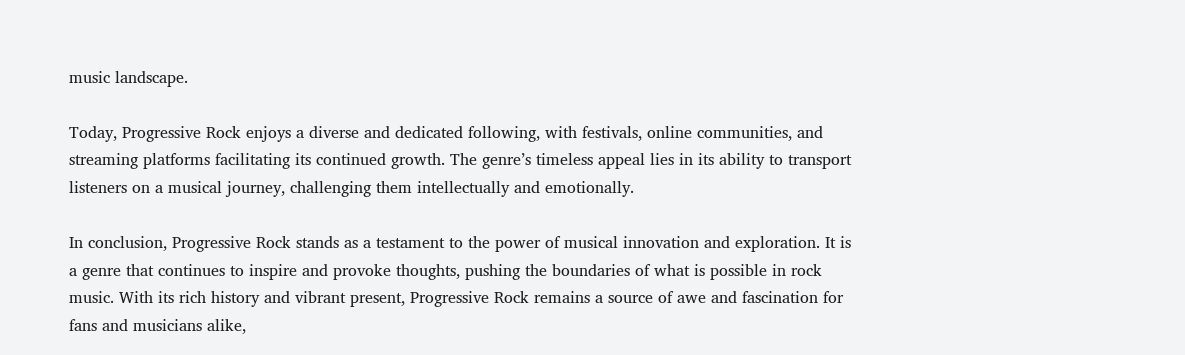music landscape.

Today, Progressive Rock enjoys a diverse and dedicated following, with festivals, online communities, and streaming platforms facilitating its continued growth. The genre’s timeless appeal lies in its ability to transport listeners on a musical journey, challenging them intellectually and emotionally.

In conclusion, Progressive Rock stands as a testament to the power of musical innovation and exploration. It is a genre that continues to inspire and provoke thoughts, pushing the boundaries of what is possible in rock music. With its rich history and vibrant present, Progressive Rock remains a source of awe and fascination for fans and musicians alike,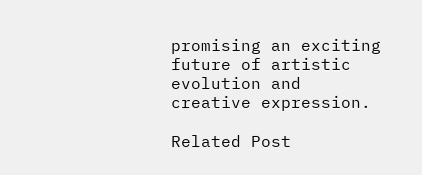promising an exciting future of artistic evolution and creative expression.

Related Post